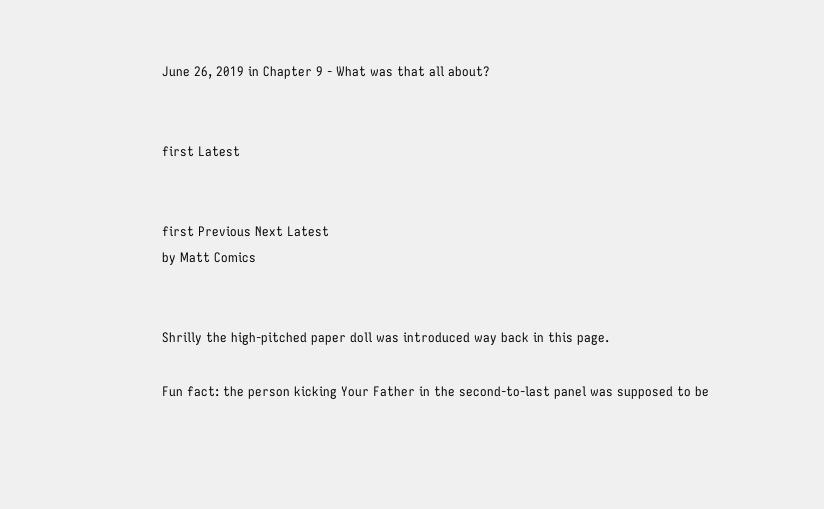June 26, 2019 in Chapter 9 - What was that all about?


first Latest


first Previous Next Latest
by Matt Comics


Shrilly the high-pitched paper doll was introduced way back in this page.

Fun fact: the person kicking Your Father in the second-to-last panel was supposed to be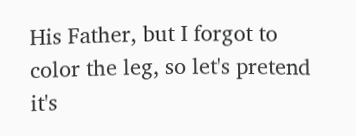His Father, but I forgot to color the leg, so let's pretend it's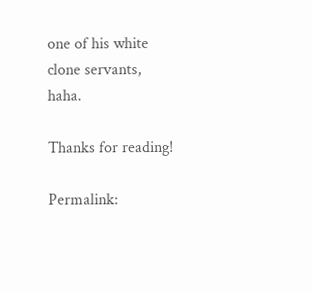one of his white clone servants, haha.

Thanks for reading!

Permalink: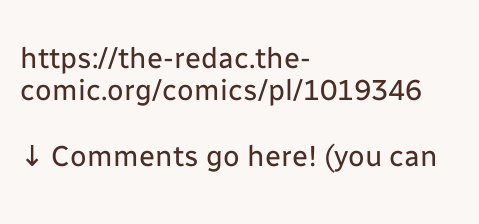https://the-redac.the-comic.org/comics/pl/1019346

↓ Comments go here! (you can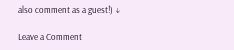also comment as a guest!) ↓

Leave a Comment